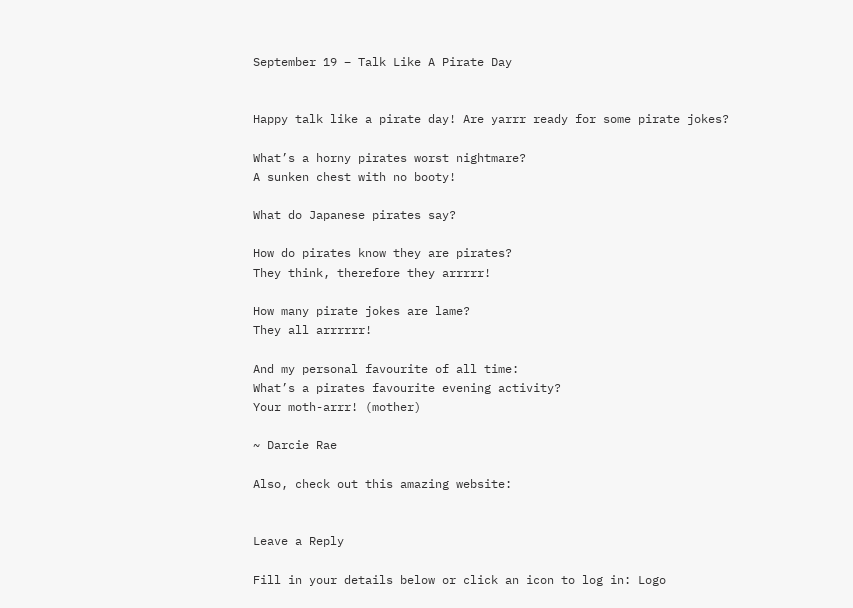September 19 – Talk Like A Pirate Day


Happy talk like a pirate day! Are yarrr ready for some pirate jokes?

What’s a horny pirates worst nightmare?
A sunken chest with no booty!

What do Japanese pirates say?

How do pirates know they are pirates?
They think, therefore they arrrrr!

How many pirate jokes are lame?
They all arrrrrr!

And my personal favourite of all time:
What’s a pirates favourite evening activity?
Your moth-arrr! (mother)

~ Darcie Rae

Also, check out this amazing website:


Leave a Reply

Fill in your details below or click an icon to log in: Logo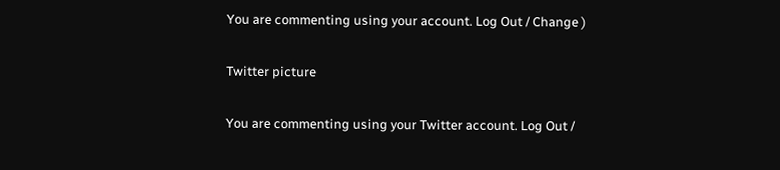You are commenting using your account. Log Out / Change )

Twitter picture

You are commenting using your Twitter account. Log Out /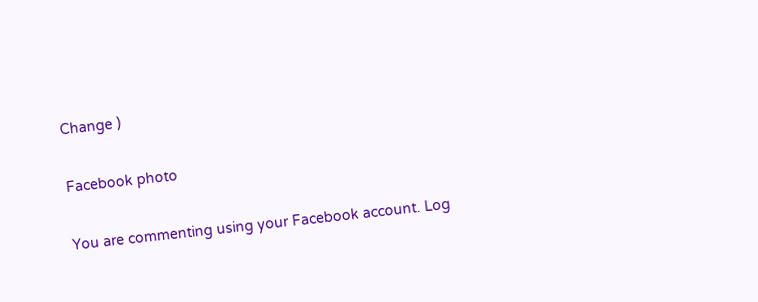Change )

Facebook photo

You are commenting using your Facebook account. Log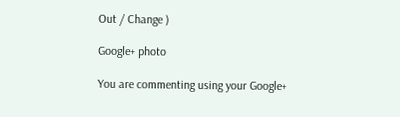Out / Change )

Google+ photo

You are commenting using your Google+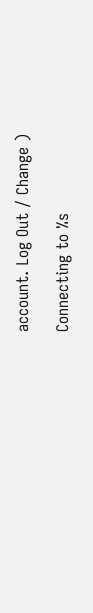account. Log Out / Change )

Connecting to %s